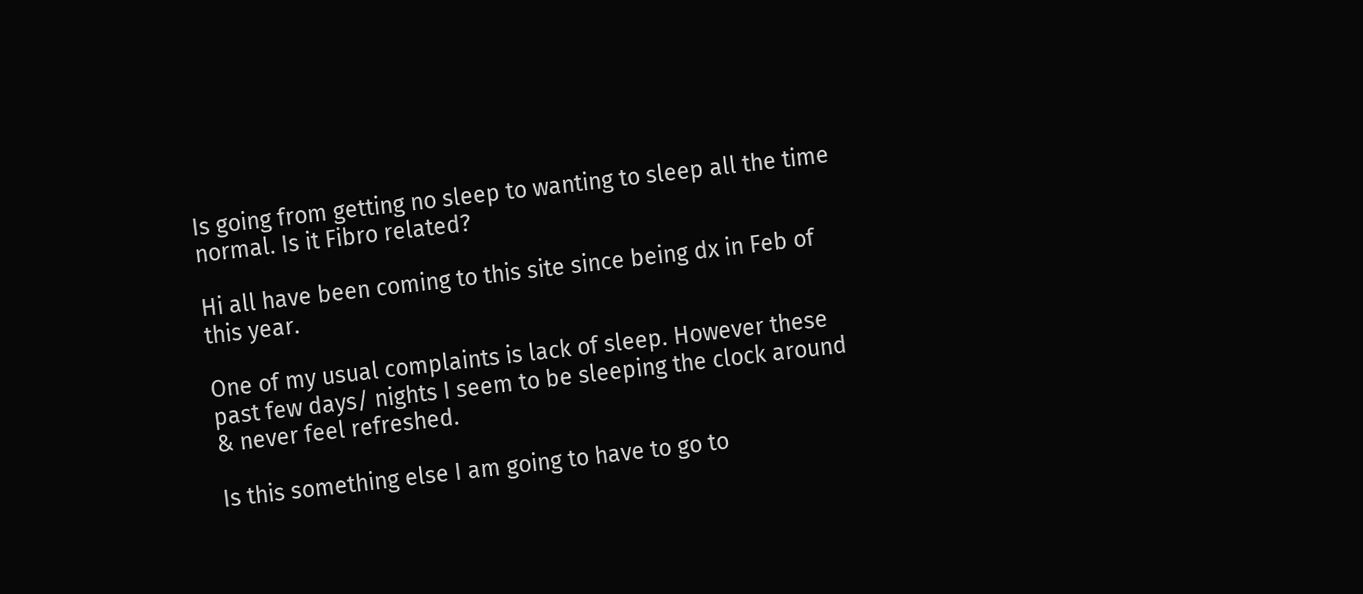Is going from getting no sleep to wanting to sleep all the time normal. Is it Fibro related?

Hi all have been coming to this site since being dx in Feb of this year.

One of my usual complaints is lack of sleep. However these past few days/ nights I seem to be sleeping the clock around & never feel refreshed.

Is this something else I am going to have to go to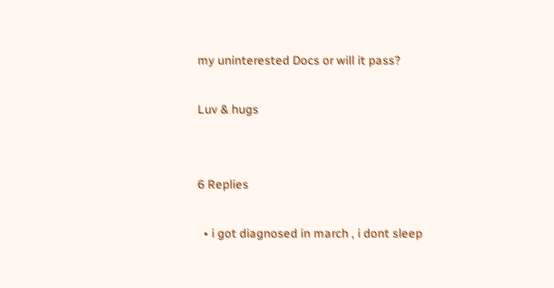my uninterested Docs or will it pass?

Luv & hugs


6 Replies

  • i got diagnosed in march , i dont sleep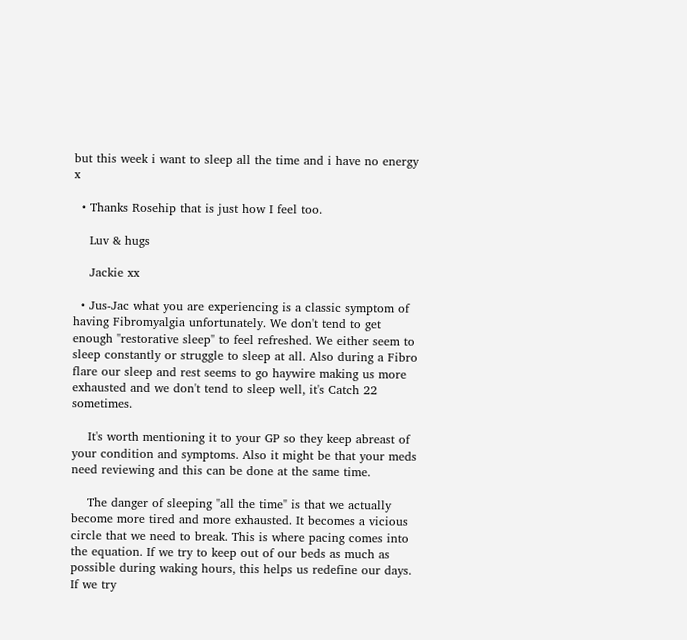but this week i want to sleep all the time and i have no energy x

  • Thanks Rosehip that is just how I feel too.

    Luv & hugs

    Jackie xx

  • Jus-Jac what you are experiencing is a classic symptom of having Fibromyalgia unfortunately. We don't tend to get enough "restorative sleep" to feel refreshed. We either seem to sleep constantly or struggle to sleep at all. Also during a Fibro flare our sleep and rest seems to go haywire making us more exhausted and we don't tend to sleep well, it's Catch 22 sometimes.

    It's worth mentioning it to your GP so they keep abreast of your condition and symptoms. Also it might be that your meds need reviewing and this can be done at the same time.

    The danger of sleeping "all the time" is that we actually become more tired and more exhausted. It becomes a vicious circle that we need to break. This is where pacing comes into the equation. If we try to keep out of our beds as much as possible during waking hours, this helps us redefine our days. If we try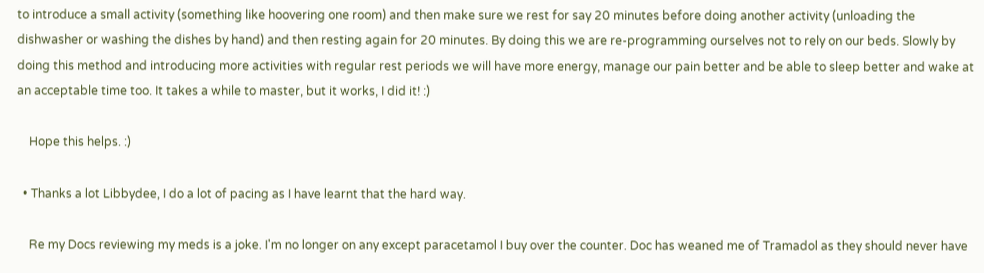to introduce a small activity (something like hoovering one room) and then make sure we rest for say 20 minutes before doing another activity (unloading the dishwasher or washing the dishes by hand) and then resting again for 20 minutes. By doing this we are re-programming ourselves not to rely on our beds. Slowly by doing this method and introducing more activities with regular rest periods we will have more energy, manage our pain better and be able to sleep better and wake at an acceptable time too. It takes a while to master, but it works, I did it! :)

    Hope this helps. :)

  • Thanks a lot Libbydee, I do a lot of pacing as I have learnt that the hard way.

    Re my Docs reviewing my meds is a joke. I'm no longer on any except paracetamol I buy over the counter. Doc has weaned me of Tramadol as they should never have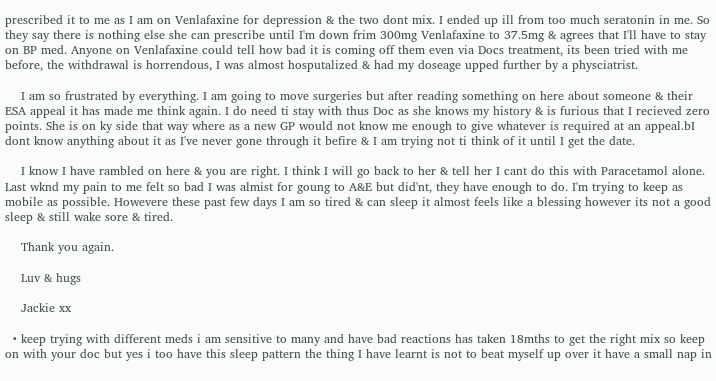prescribed it to me as I am on Venlafaxine for depression & the two dont mix. I ended up ill from too much seratonin in me. So they say there is nothing else she can prescribe until I'm down frim 300mg Venlafaxine to 37.5mg & agrees that I'll have to stay on BP med. Anyone on Venlafaxine could tell how bad it is coming off them even via Docs treatment, its been tried with me before, the withdrawal is horrendous, I was almost hosputalized & had my doseage upped further by a physciatrist.

    I am so frustrated by everything. I am going to move surgeries but after reading something on here about someone & their ESA appeal it has made me think again. I do need ti stay with thus Doc as she knows my history & is furious that I recieved zero points. She is on ky side that way where as a new GP would not know me enough to give whatever is required at an appeal.bI dont know anything about it as I've never gone through it befire & I am trying not ti think of it until I get the date.

    I know I have rambled on here & you are right. I think I will go back to her & tell her I cant do this with Paracetamol alone. Last wknd my pain to me felt so bad I was almist for goung to A&E but did'nt, they have enough to do. I'm trying to keep as mobile as possible. Howevere these past few days I am so tired & can sleep it almost feels like a blessing however its not a good sleep & still wake sore & tired.

    Thank you again.

    Luv & hugs

    Jackie xx

  • keep trying with different meds i am sensitive to many and have bad reactions has taken 18mths to get the right mix so keep on with your doc but yes i too have this sleep pattern the thing I have learnt is not to beat myself up over it have a small nap in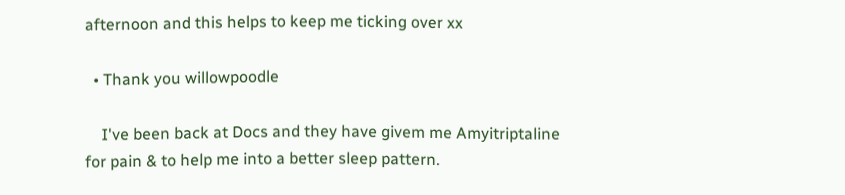afternoon and this helps to keep me ticking over xx

  • Thank you willowpoodle

    I've been back at Docs and they have givem me Amyitriptaline for pain & to help me into a better sleep pattern.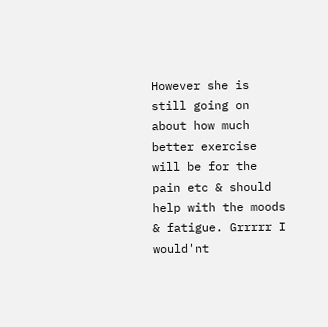However she is still going on about how much better exercise will be for the pain etc & should help with the moods & fatigue. Grrrrr I would'nt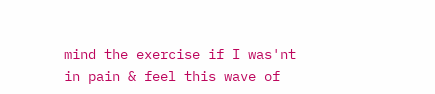mind the exercise if I was'nt in pain & feel this wave of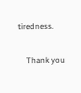tiredness.

    Thank you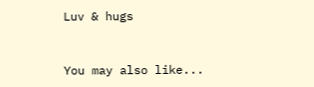Luv & hugs


You may also like...